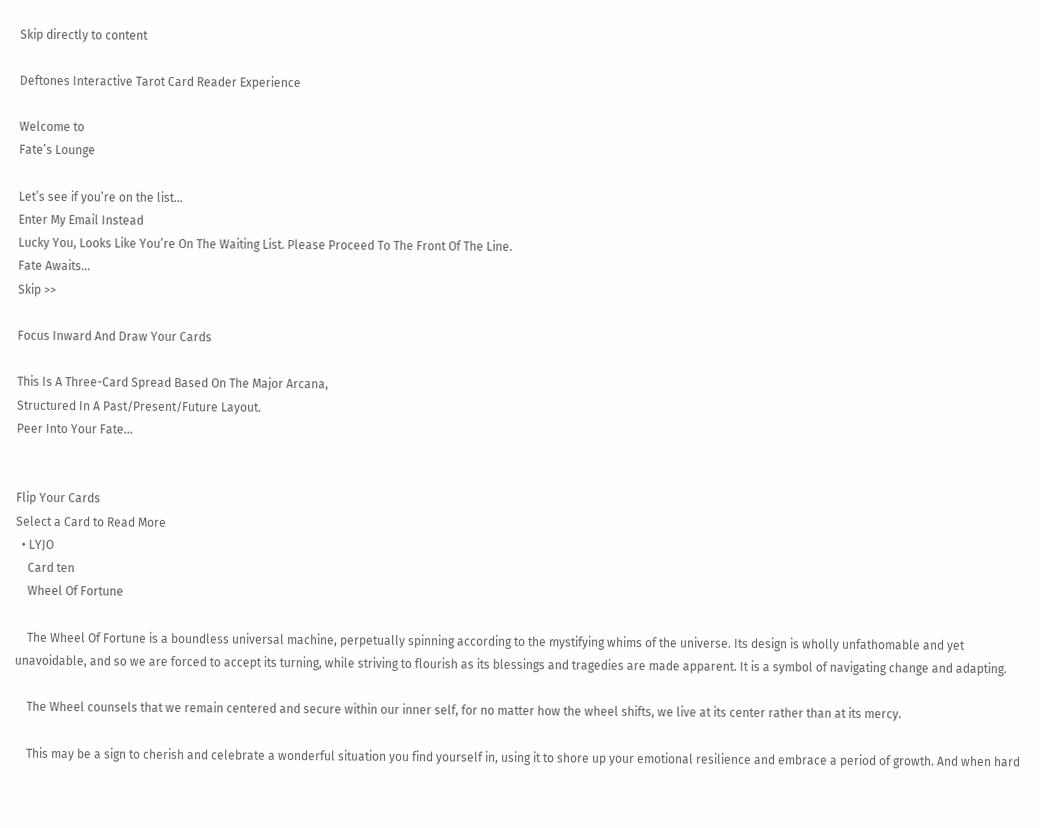Skip directly to content

Deftones Interactive Tarot Card Reader Experience

Welcome to
Fate’s Lounge

Let’s see if you’re on the list…
Enter My Email Instead
Lucky You, Looks Like You’re On The Waiting List. Please Proceed To The Front Of The Line.
Fate Awaits...
Skip >>

Focus Inward And Draw Your Cards

This Is A Three-Card Spread Based On The Major Arcana,
Structured In A Past/Present/Future Layout.
Peer Into Your Fate…


Flip Your Cards
Select a Card to Read More
  • LYJO
    Card ten
    Wheel Of Fortune

    The Wheel Of Fortune is a boundless universal machine, perpetually spinning according to the mystifying whims of the universe. Its design is wholly unfathomable and yet unavoidable, and so we are forced to accept its turning, while striving to flourish as its blessings and tragedies are made apparent. It is a symbol of navigating change and adapting.

    The Wheel counsels that we remain centered and secure within our inner self, for no matter how the wheel shifts, we live at its center rather than at its mercy.

    This may be a sign to cherish and celebrate a wonderful situation you find yourself in, using it to shore up your emotional resilience and embrace a period of growth. And when hard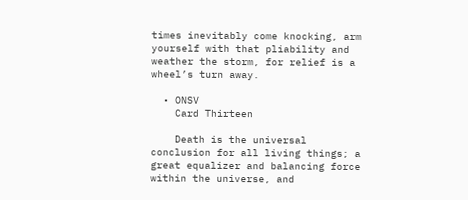times inevitably come knocking, arm yourself with that pliability and weather the storm, for relief is a wheel’s turn away.

  • ONSV
    Card Thirteen

    Death is the universal conclusion for all living things; a great equalizer and balancing force within the universe, and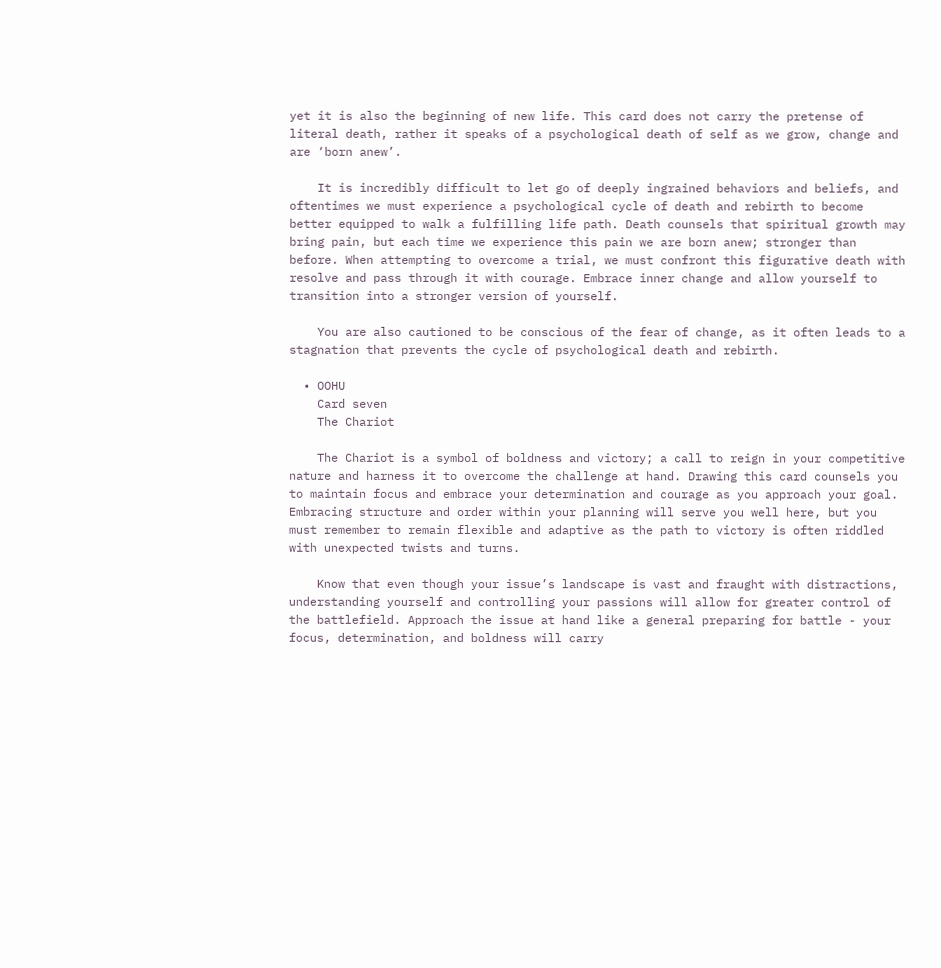yet it is also the beginning of new life. This card does not carry the pretense of literal death, rather it speaks of a psychological death of self as we grow, change and are ‘born anew’.

    It is incredibly difficult to let go of deeply ingrained behaviors and beliefs, and oftentimes we must experience a psychological cycle of death and rebirth to become better equipped to walk a fulfilling life path. Death counsels that spiritual growth may bring pain, but each time we experience this pain we are born anew; stronger than before. When attempting to overcome a trial, we must confront this figurative death with resolve and pass through it with courage. Embrace inner change and allow yourself to transition into a stronger version of yourself.

    You are also cautioned to be conscious of the fear of change, as it often leads to a stagnation that prevents the cycle of psychological death and rebirth.

  • OOHU
    Card seven
    The Chariot

    The Chariot is a symbol of boldness and victory; a call to reign in your competitive nature and harness it to overcome the challenge at hand. Drawing this card counsels you to maintain focus and embrace your determination and courage as you approach your goal. Embracing structure and order within your planning will serve you well here, but you must remember to remain flexible and adaptive as the path to victory is often riddled with unexpected twists and turns.

    Know that even though your issue’s landscape is vast and fraught with distractions, understanding yourself and controlling your passions will allow for greater control of the battlefield. Approach the issue at hand like a general preparing for battle - your focus, determination, and boldness will carry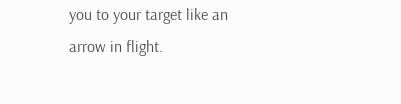you to your target like an arrow in flight.